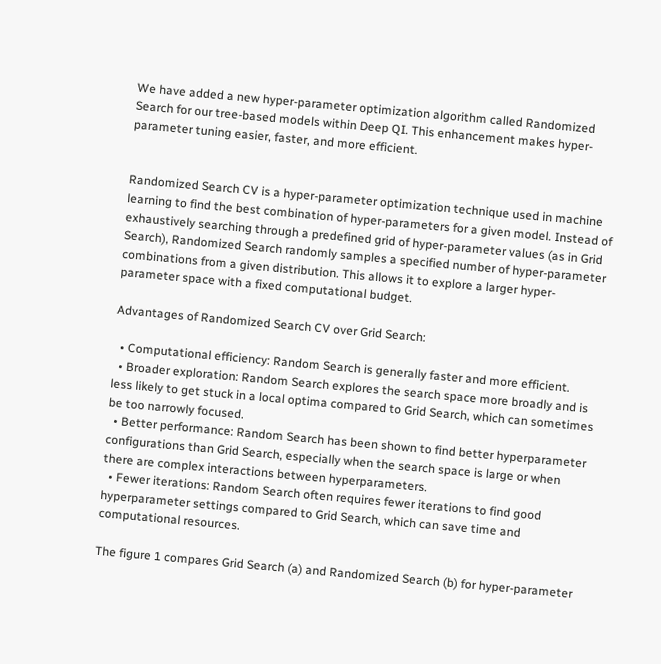We have added a new hyper-parameter optimization algorithm called Randomized Search for our tree-based models within Deep QI. This enhancement makes hyper-parameter tuning easier, faster, and more efficient.


Randomized Search CV is a hyper-parameter optimization technique used in machine learning to find the best combination of hyper-parameters for a given model. Instead of exhaustively searching through a predefined grid of hyper-parameter values (as in Grid Search), Randomized Search randomly samples a specified number of hyper-parameter combinations from a given distribution. This allows it to explore a larger hyper-parameter space with a fixed computational budget.

Advantages of Randomized Search CV over Grid Search:

  • Computational efficiency: Random Search is generally faster and more efficient.
  • Broader exploration: Random Search explores the search space more broadly and is less likely to get stuck in a local optima compared to Grid Search, which can sometimes be too narrowly focused.
  • Better performance: Random Search has been shown to find better hyperparameter configurations than Grid Search, especially when the search space is large or when there are complex interactions between hyperparameters.
  • Fewer iterations: Random Search often requires fewer iterations to find good hyperparameter settings compared to Grid Search, which can save time and computational resources.

The figure 1 compares Grid Search (a) and Randomized Search (b) for hyper-parameter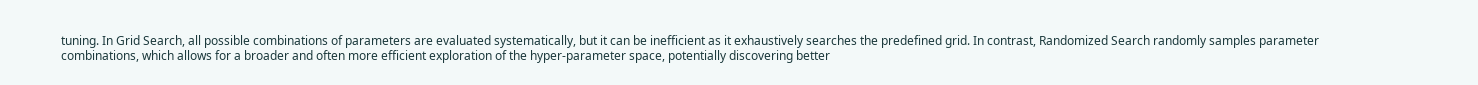tuning. In Grid Search, all possible combinations of parameters are evaluated systematically, but it can be inefficient as it exhaustively searches the predefined grid. In contrast, Randomized Search randomly samples parameter combinations, which allows for a broader and often more efficient exploration of the hyper-parameter space, potentially discovering better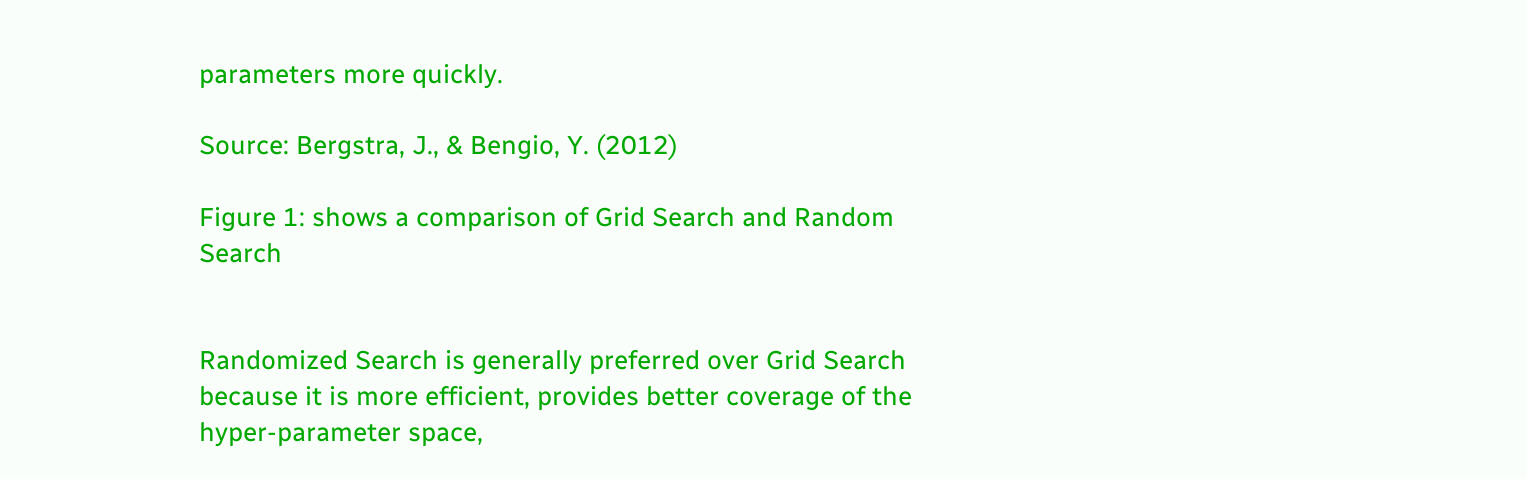parameters more quickly.

Source: Bergstra, J., & Bengio, Y. (2012)

Figure 1: shows a comparison of Grid Search and Random Search


Randomized Search is generally preferred over Grid Search because it is more efficient, provides better coverage of the hyper-parameter space,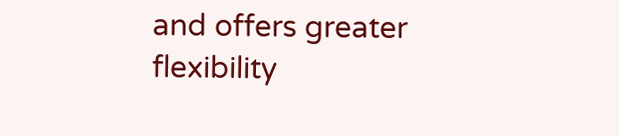and offers greater flexibility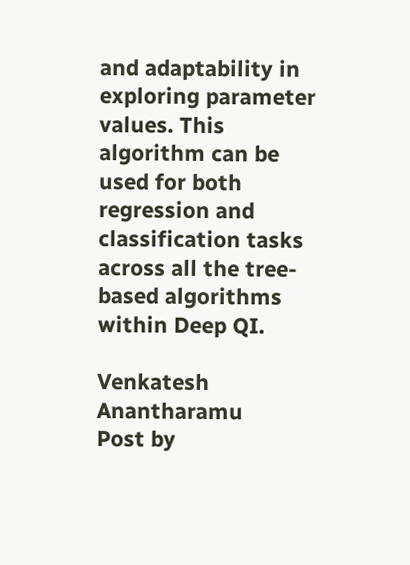and adaptability in exploring parameter values. This algorithm can be used for both regression and classification tasks across all the tree-based algorithms within Deep QI.

Venkatesh Anantharamu
Post by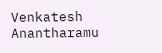Venkatesh Anantharamu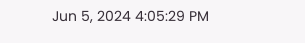Jun 5, 2024 4:05:29 PM